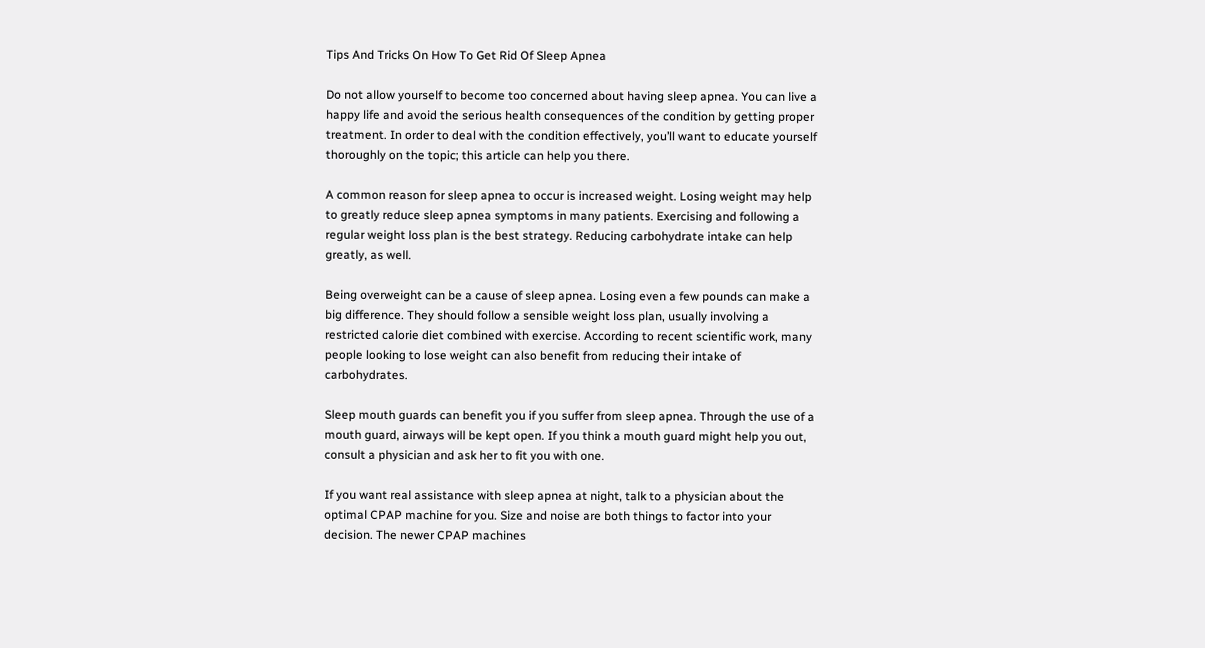Tips And Tricks On How To Get Rid Of Sleep Apnea

Do not allow yourself to become too concerned about having sleep apnea. You can live a happy life and avoid the serious health consequences of the condition by getting proper treatment. In order to deal with the condition effectively, you’ll want to educate yourself thoroughly on the topic; this article can help you there.

A common reason for sleep apnea to occur is increased weight. Losing weight may help to greatly reduce sleep apnea symptoms in many patients. Exercising and following a regular weight loss plan is the best strategy. Reducing carbohydrate intake can help greatly, as well.

Being overweight can be a cause of sleep apnea. Losing even a few pounds can make a big difference. They should follow a sensible weight loss plan, usually involving a restricted calorie diet combined with exercise. According to recent scientific work, many people looking to lose weight can also benefit from reducing their intake of carbohydrates.

Sleep mouth guards can benefit you if you suffer from sleep apnea. Through the use of a mouth guard, airways will be kept open. If you think a mouth guard might help you out, consult a physician and ask her to fit you with one.

If you want real assistance with sleep apnea at night, talk to a physician about the optimal CPAP machine for you. Size and noise are both things to factor into your decision. The newer CPAP machines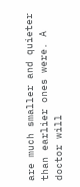are much smaller and quieter than earlier ones were. A doctor will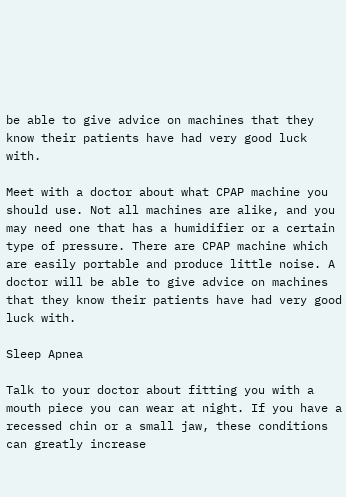be able to give advice on machines that they know their patients have had very good luck with.

Meet with a doctor about what CPAP machine you should use. Not all machines are alike, and you may need one that has a humidifier or a certain type of pressure. There are CPAP machine which are easily portable and produce little noise. A doctor will be able to give advice on machines that they know their patients have had very good luck with.

Sleep Apnea

Talk to your doctor about fitting you with a mouth piece you can wear at night. If you have a recessed chin or a small jaw, these conditions can greatly increase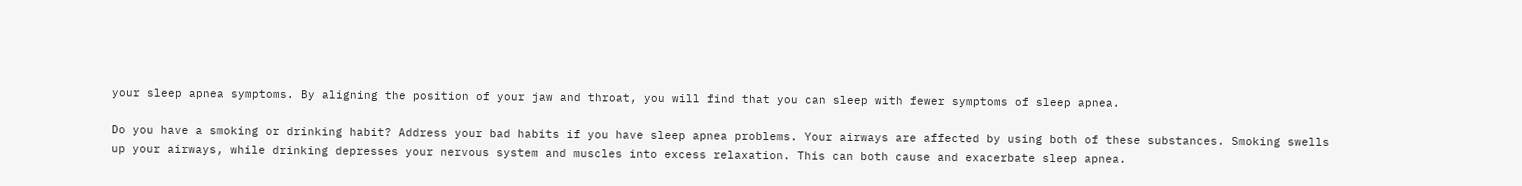your sleep apnea symptoms. By aligning the position of your jaw and throat, you will find that you can sleep with fewer symptoms of sleep apnea.

Do you have a smoking or drinking habit? Address your bad habits if you have sleep apnea problems. Your airways are affected by using both of these substances. Smoking swells up your airways, while drinking depresses your nervous system and muscles into excess relaxation. This can both cause and exacerbate sleep apnea.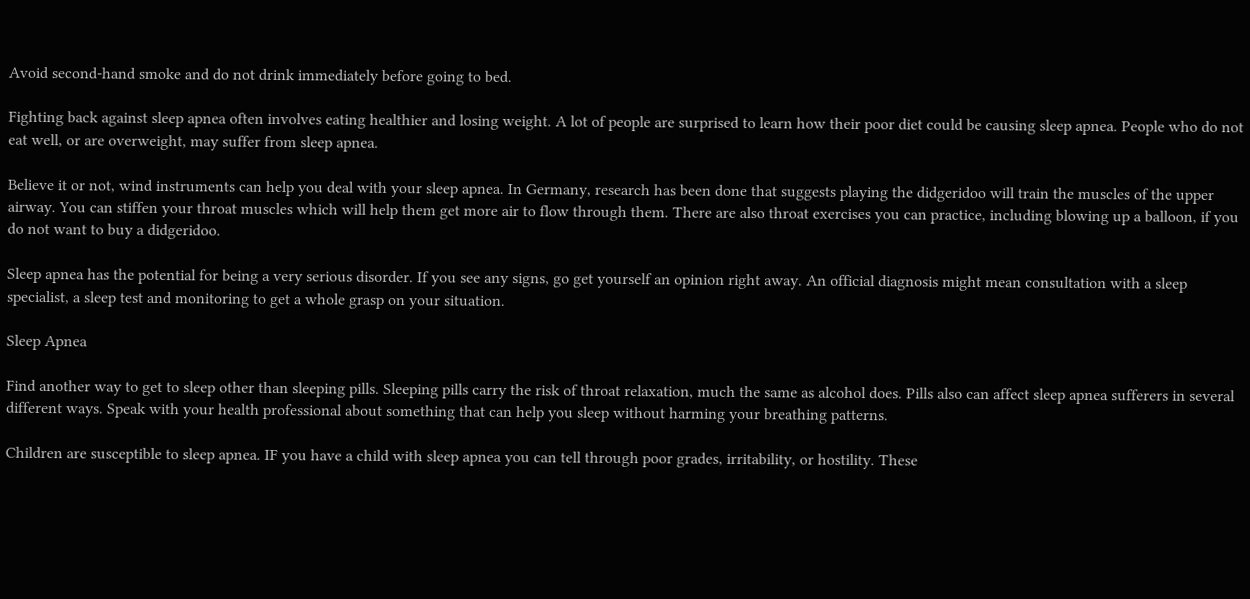Avoid second-hand smoke and do not drink immediately before going to bed.

Fighting back against sleep apnea often involves eating healthier and losing weight. A lot of people are surprised to learn how their poor diet could be causing sleep apnea. People who do not eat well, or are overweight, may suffer from sleep apnea.

Believe it or not, wind instruments can help you deal with your sleep apnea. In Germany, research has been done that suggests playing the didgeridoo will train the muscles of the upper airway. You can stiffen your throat muscles which will help them get more air to flow through them. There are also throat exercises you can practice, including blowing up a balloon, if you do not want to buy a didgeridoo.

Sleep apnea has the potential for being a very serious disorder. If you see any signs, go get yourself an opinion right away. An official diagnosis might mean consultation with a sleep specialist, a sleep test and monitoring to get a whole grasp on your situation.

Sleep Apnea

Find another way to get to sleep other than sleeping pills. Sleeping pills carry the risk of throat relaxation, much the same as alcohol does. Pills also can affect sleep apnea sufferers in several different ways. Speak with your health professional about something that can help you sleep without harming your breathing patterns.

Children are susceptible to sleep apnea. IF you have a child with sleep apnea you can tell through poor grades, irritability, or hostility. These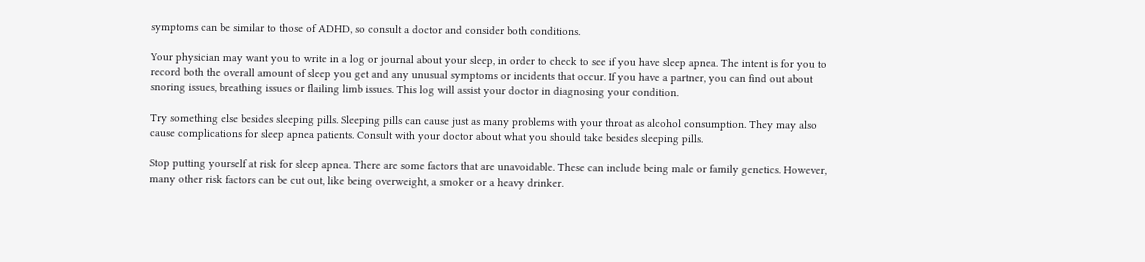symptoms can be similar to those of ADHD, so consult a doctor and consider both conditions.

Your physician may want you to write in a log or journal about your sleep, in order to check to see if you have sleep apnea. The intent is for you to record both the overall amount of sleep you get and any unusual symptoms or incidents that occur. If you have a partner, you can find out about snoring issues, breathing issues or flailing limb issues. This log will assist your doctor in diagnosing your condition.

Try something else besides sleeping pills. Sleeping pills can cause just as many problems with your throat as alcohol consumption. They may also cause complications for sleep apnea patients. Consult with your doctor about what you should take besides sleeping pills.

Stop putting yourself at risk for sleep apnea. There are some factors that are unavoidable. These can include being male or family genetics. However, many other risk factors can be cut out, like being overweight, a smoker or a heavy drinker.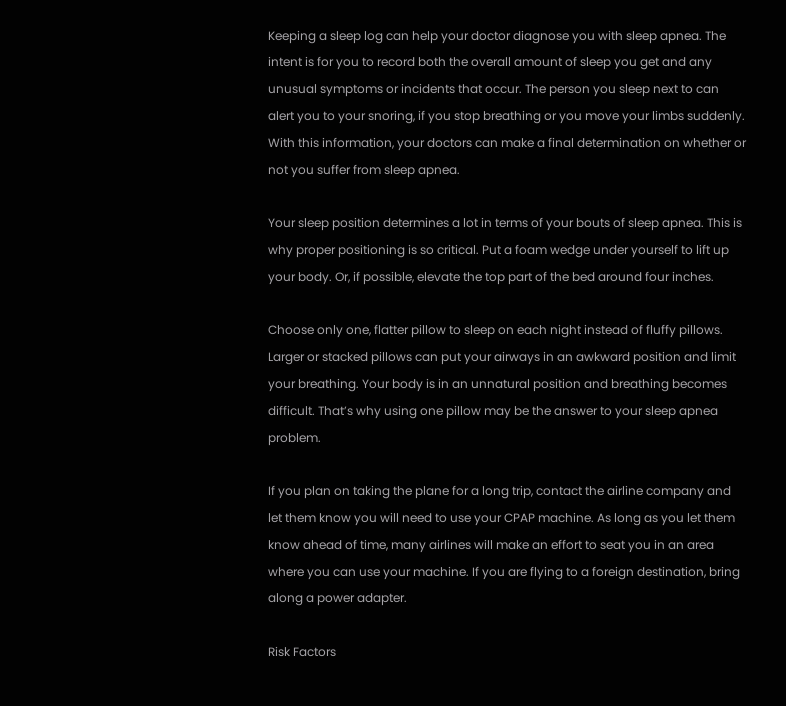Keeping a sleep log can help your doctor diagnose you with sleep apnea. The intent is for you to record both the overall amount of sleep you get and any unusual symptoms or incidents that occur. The person you sleep next to can alert you to your snoring, if you stop breathing or you move your limbs suddenly. With this information, your doctors can make a final determination on whether or not you suffer from sleep apnea.

Your sleep position determines a lot in terms of your bouts of sleep apnea. This is why proper positioning is so critical. Put a foam wedge under yourself to lift up your body. Or, if possible, elevate the top part of the bed around four inches.

Choose only one, flatter pillow to sleep on each night instead of fluffy pillows. Larger or stacked pillows can put your airways in an awkward position and limit your breathing. Your body is in an unnatural position and breathing becomes difficult. That’s why using one pillow may be the answer to your sleep apnea problem.

If you plan on taking the plane for a long trip, contact the airline company and let them know you will need to use your CPAP machine. As long as you let them know ahead of time, many airlines will make an effort to seat you in an area where you can use your machine. If you are flying to a foreign destination, bring along a power adapter.

Risk Factors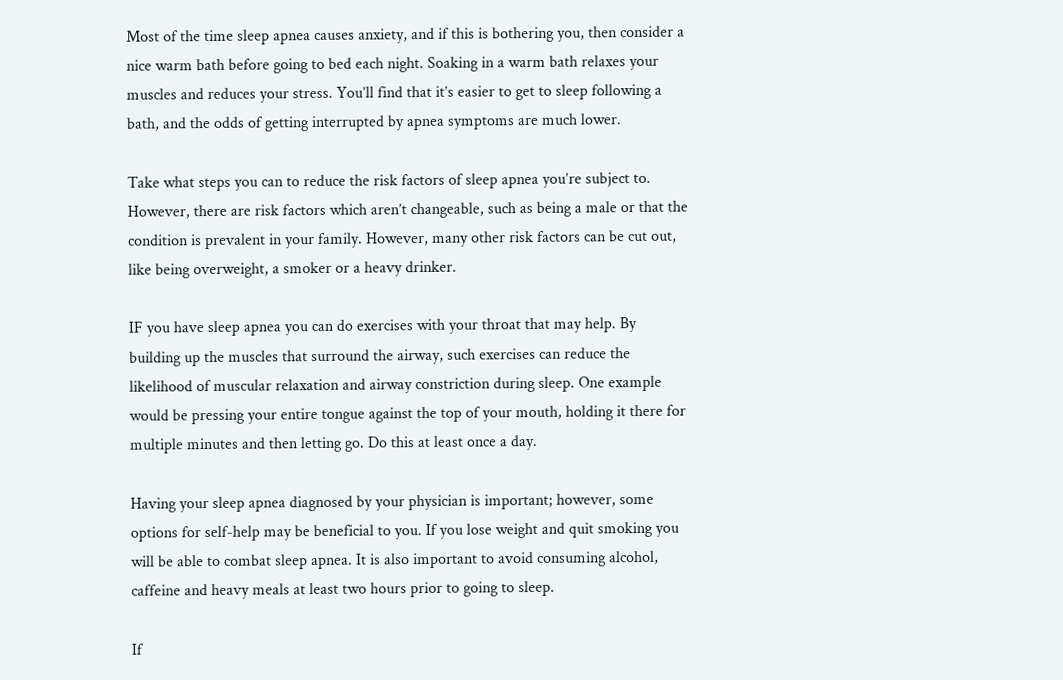Most of the time sleep apnea causes anxiety, and if this is bothering you, then consider a nice warm bath before going to bed each night. Soaking in a warm bath relaxes your muscles and reduces your stress. You’ll find that it’s easier to get to sleep following a bath, and the odds of getting interrupted by apnea symptoms are much lower.

Take what steps you can to reduce the risk factors of sleep apnea you’re subject to. However, there are risk factors which aren’t changeable, such as being a male or that the condition is prevalent in your family. However, many other risk factors can be cut out, like being overweight, a smoker or a heavy drinker.

IF you have sleep apnea you can do exercises with your throat that may help. By building up the muscles that surround the airway, such exercises can reduce the likelihood of muscular relaxation and airway constriction during sleep. One example would be pressing your entire tongue against the top of your mouth, holding it there for multiple minutes and then letting go. Do this at least once a day.

Having your sleep apnea diagnosed by your physician is important; however, some options for self-help may be beneficial to you. If you lose weight and quit smoking you will be able to combat sleep apnea. It is also important to avoid consuming alcohol, caffeine and heavy meals at least two hours prior to going to sleep.

If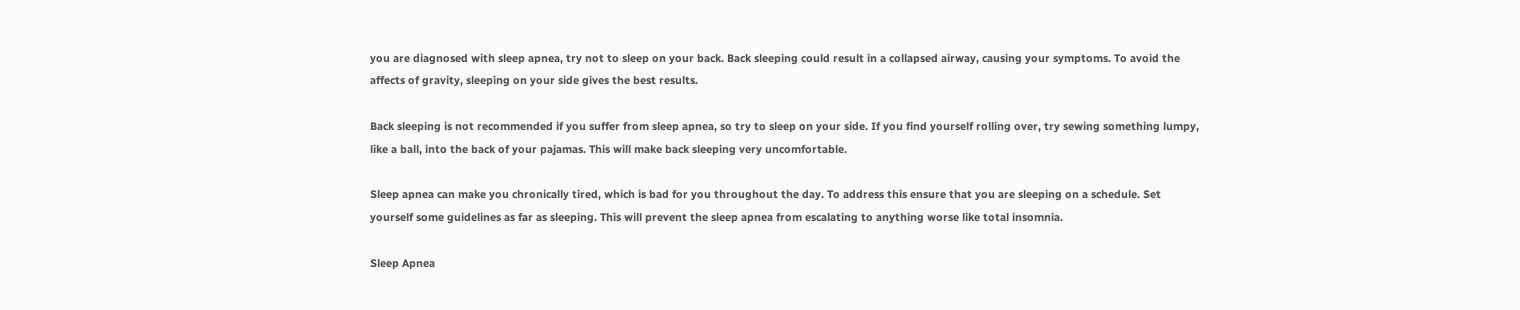you are diagnosed with sleep apnea, try not to sleep on your back. Back sleeping could result in a collapsed airway, causing your symptoms. To avoid the affects of gravity, sleeping on your side gives the best results.

Back sleeping is not recommended if you suffer from sleep apnea, so try to sleep on your side. If you find yourself rolling over, try sewing something lumpy, like a ball, into the back of your pajamas. This will make back sleeping very uncomfortable.

Sleep apnea can make you chronically tired, which is bad for you throughout the day. To address this ensure that you are sleeping on a schedule. Set yourself some guidelines as far as sleeping. This will prevent the sleep apnea from escalating to anything worse like total insomnia.

Sleep Apnea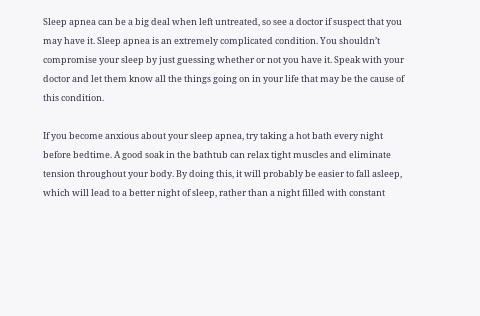Sleep apnea can be a big deal when left untreated, so see a doctor if suspect that you may have it. Sleep apnea is an extremely complicated condition. You shouldn’t compromise your sleep by just guessing whether or not you have it. Speak with your doctor and let them know all the things going on in your life that may be the cause of this condition.

If you become anxious about your sleep apnea, try taking a hot bath every night before bedtime. A good soak in the bathtub can relax tight muscles and eliminate tension throughout your body. By doing this, it will probably be easier to fall asleep, which will lead to a better night of sleep, rather than a night filled with constant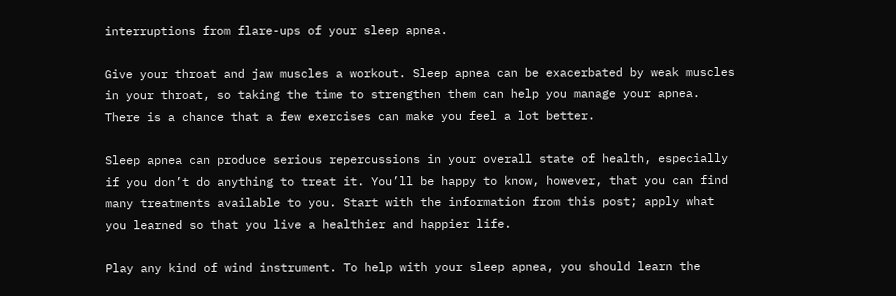interruptions from flare-ups of your sleep apnea.

Give your throat and jaw muscles a workout. Sleep apnea can be exacerbated by weak muscles in your throat, so taking the time to strengthen them can help you manage your apnea. There is a chance that a few exercises can make you feel a lot better.

Sleep apnea can produce serious repercussions in your overall state of health, especially if you don’t do anything to treat it. You’ll be happy to know, however, that you can find many treatments available to you. Start with the information from this post; apply what you learned so that you live a healthier and happier life.

Play any kind of wind instrument. To help with your sleep apnea, you should learn the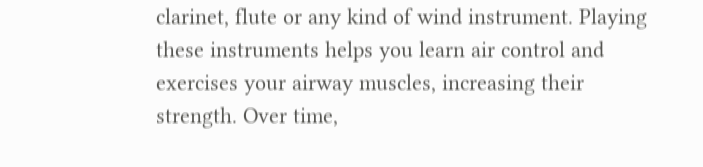clarinet, flute or any kind of wind instrument. Playing these instruments helps you learn air control and exercises your airway muscles, increasing their strength. Over time,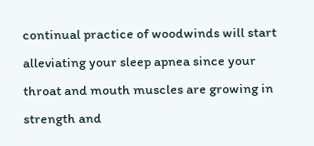continual practice of woodwinds will start alleviating your sleep apnea since your throat and mouth muscles are growing in strength and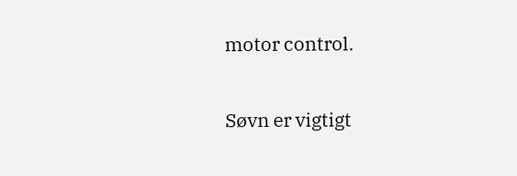motor control.

Søvn er vigtigt